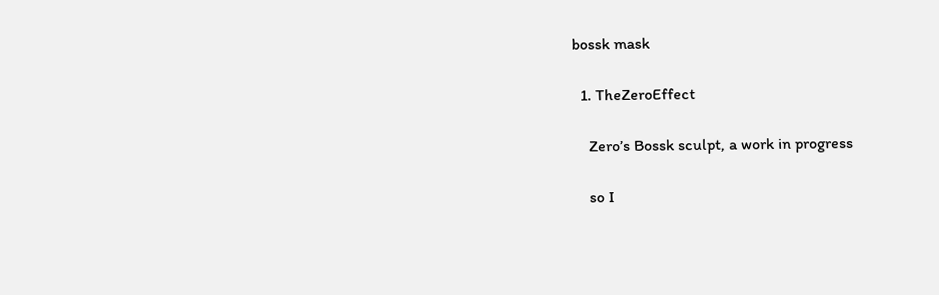bossk mask

  1. TheZeroEffect

    Zero’s Bossk sculpt, a work in progress

    so I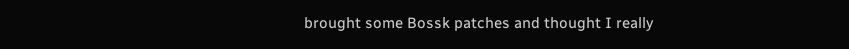brought some Bossk patches and thought I really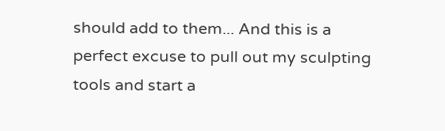should add to them... And this is a perfect excuse to pull out my sculpting tools and start a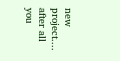new project.... after all you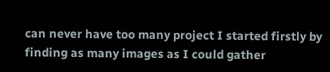can never have too many project I started firstly by finding as many images as I could gather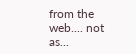from the web.... not as...